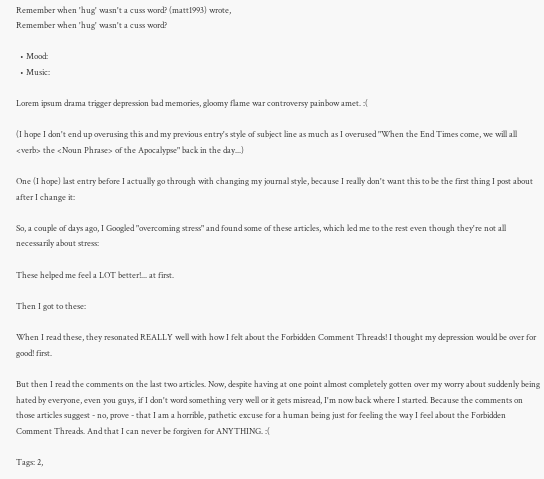Remember when 'hug' wasn't a cuss word? (matt1993) wrote,
Remember when 'hug' wasn't a cuss word?

  • Mood:
  • Music:

Lorem ipsum drama trigger depression bad memories, gloomy flame war controversy painbow amet. :(

(I hope I don't end up overusing this and my previous entry's style of subject line as much as I overused "When the End Times come, we will all <verb> the <Noun Phrase> of the Apocalypse" back in the day...)

One (I hope) last entry before I actually go through with changing my journal style, because I really don't want this to be the first thing I post about after I change it:

So, a couple of days ago, I Googled "overcoming stress" and found some of these articles, which led me to the rest even though they're not all necessarily about stress:

These helped me feel a LOT better!... at first.

Then I got to these:

When I read these, they resonated REALLY well with how I felt about the Forbidden Comment Threads! I thought my depression would be over for good! first.

But then I read the comments on the last two articles. Now, despite having at one point almost completely gotten over my worry about suddenly being hated by everyone, even you guys, if I don't word something very well or it gets misread, I'm now back where I started. Because the comments on those articles suggest - no, prove - that I am a horrible, pathetic excuse for a human being just for feeling the way I feel about the Forbidden Comment Threads. And that I can never be forgiven for ANYTHING. :(

Tags: 2,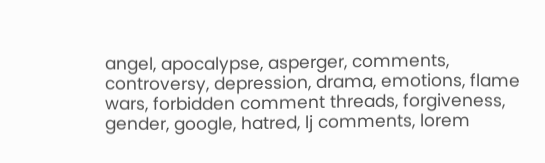angel, apocalypse, asperger, comments, controversy, depression, drama, emotions, flame wars, forbidden comment threads, forgiveness, gender, google, hatred, lj comments, lorem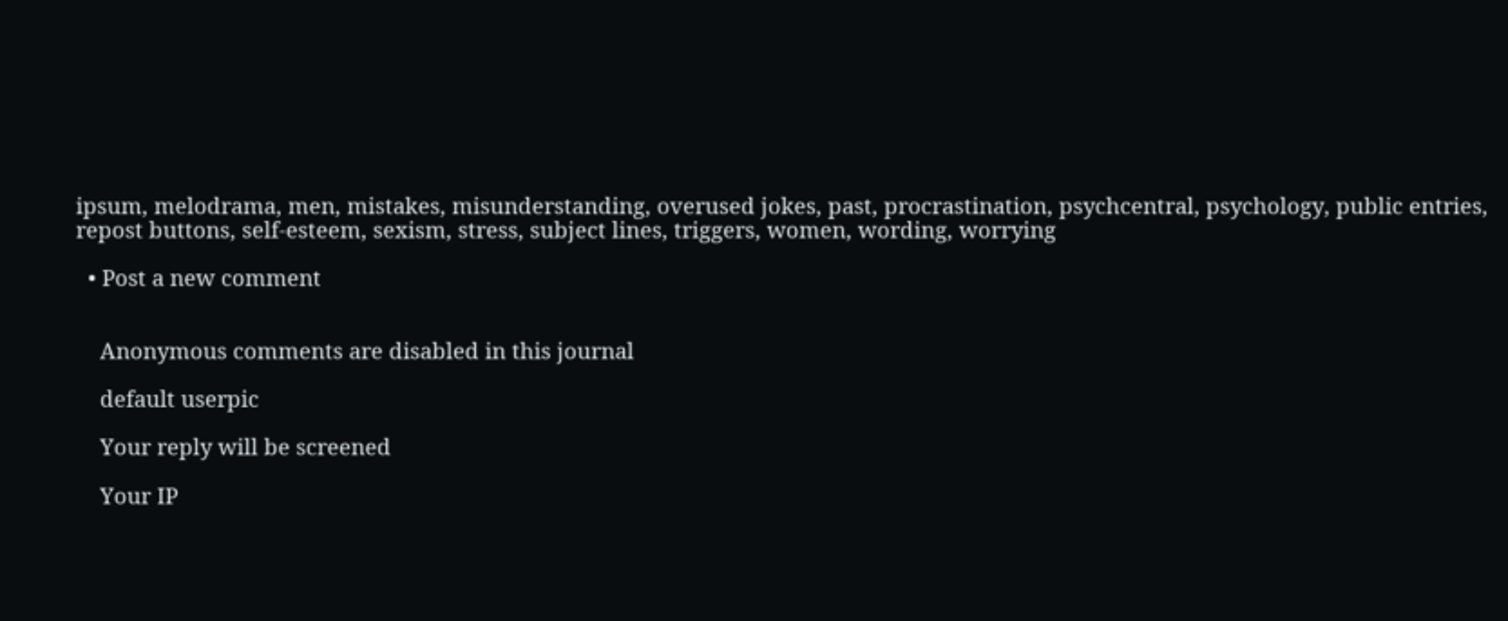ipsum, melodrama, men, mistakes, misunderstanding, overused jokes, past, procrastination, psychcentral, psychology, public entries, repost buttons, self-esteem, sexism, stress, subject lines, triggers, women, wording, worrying

  • Post a new comment


    Anonymous comments are disabled in this journal

    default userpic

    Your reply will be screened

    Your IP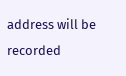address will be recorded